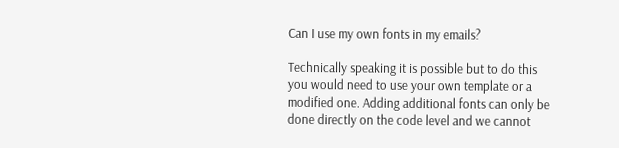Can I use my own fonts in my emails?

Technically speaking it is possible but to do this you would need to use your own template or a modified one. Adding additional fonts can only be done directly on the code level and we cannot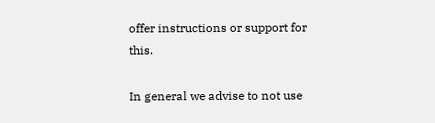offer instructions or support for this.

In general we advise to not use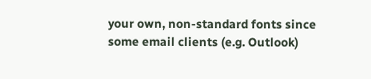your own, non-standard fonts since some email clients (e.g. Outlook)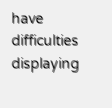have difficulties displaying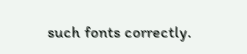such fonts correctly.